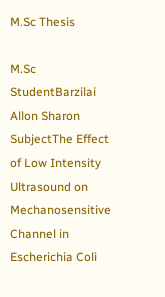M.Sc Thesis

M.Sc StudentBarzilai Allon Sharon
SubjectThe Effect of Low Intensity Ultrasound on Mechanosensitive
Channel in Escherichia Coli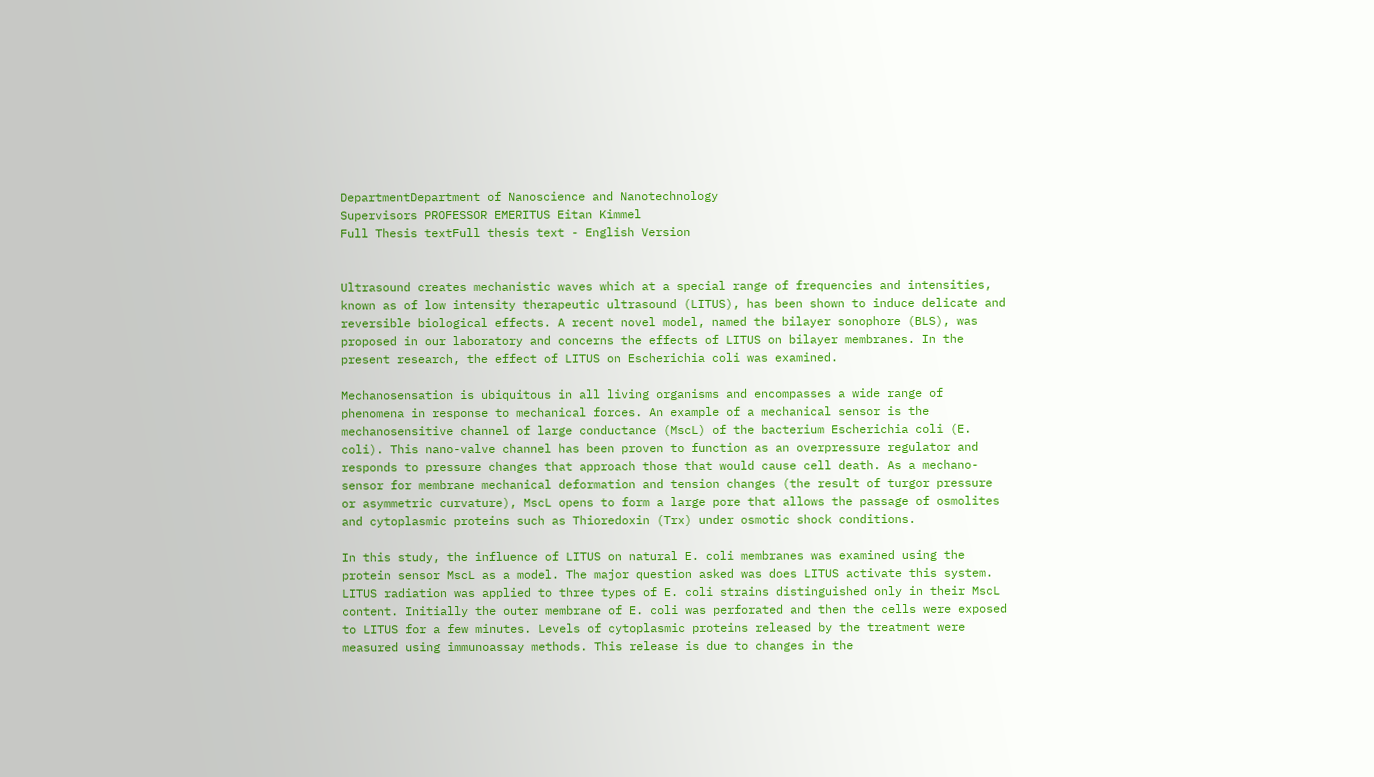DepartmentDepartment of Nanoscience and Nanotechnology
Supervisors PROFESSOR EMERITUS Eitan Kimmel
Full Thesis textFull thesis text - English Version


Ultrasound creates mechanistic waves which at a special range of frequencies and intensities, known as of low intensity therapeutic ultrasound (LITUS), has been shown to induce delicate and reversible biological effects. A recent novel model, named the bilayer sonophore (BLS), was proposed in our laboratory and concerns the effects of LITUS on bilayer membranes. In the present research, the effect of LITUS on Escherichia coli was examined.

Mechanosensation is ubiquitous in all living organisms and encompasses a wide range of phenomena in response to mechanical forces. An example of a mechanical sensor is the mechanosensitive channel of large conductance (MscL) of the bacterium Escherichia coli (E. coli). This nano-valve channel has been proven to function as an overpressure regulator and responds to pressure changes that approach those that would cause cell death. As a mechano-sensor for membrane mechanical deformation and tension changes (the result of turgor pressure or asymmetric curvature), MscL opens to form a large pore that allows the passage of osmolites and cytoplasmic proteins such as Thioredoxin (Trx) under osmotic shock conditions.

In this study, the influence of LITUS on natural E. coli membranes was examined using the protein sensor MscL as a model. The major question asked was does LITUS activate this system. LITUS radiation was applied to three types of E. coli strains distinguished only in their MscL content. Initially the outer membrane of E. coli was perforated and then the cells were exposed to LITUS for a few minutes. Levels of cytoplasmic proteins released by the treatment were measured using immunoassay methods. This release is due to changes in the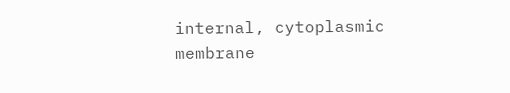internal, cytoplasmic membrane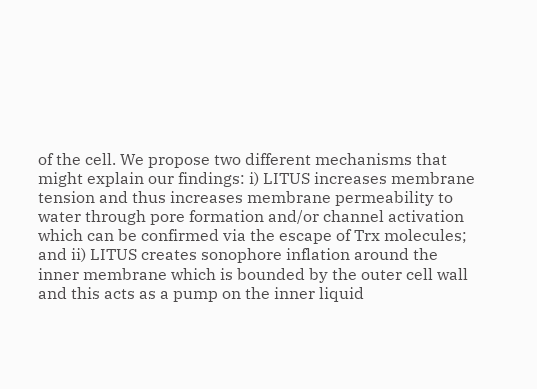of the cell. We propose two different mechanisms that might explain our findings: i) LITUS increases membrane tension and thus increases membrane permeability to water through pore formation and/or channel activation which can be confirmed via the escape of Trx molecules; and ii) LITUS creates sonophore inflation around the inner membrane which is bounded by the outer cell wall and this acts as a pump on the inner liquid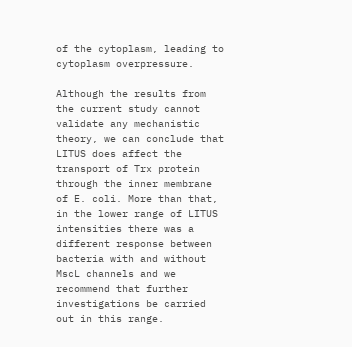of the cytoplasm, leading to cytoplasm overpressure.

Although the results from the current study cannot validate any mechanistic theory, we can conclude that LITUS does affect the transport of Trx protein through the inner membrane of E. coli. More than that, in the lower range of LITUS intensities there was a different response between bacteria with and without MscL channels and we recommend that further investigations be carried out in this range.